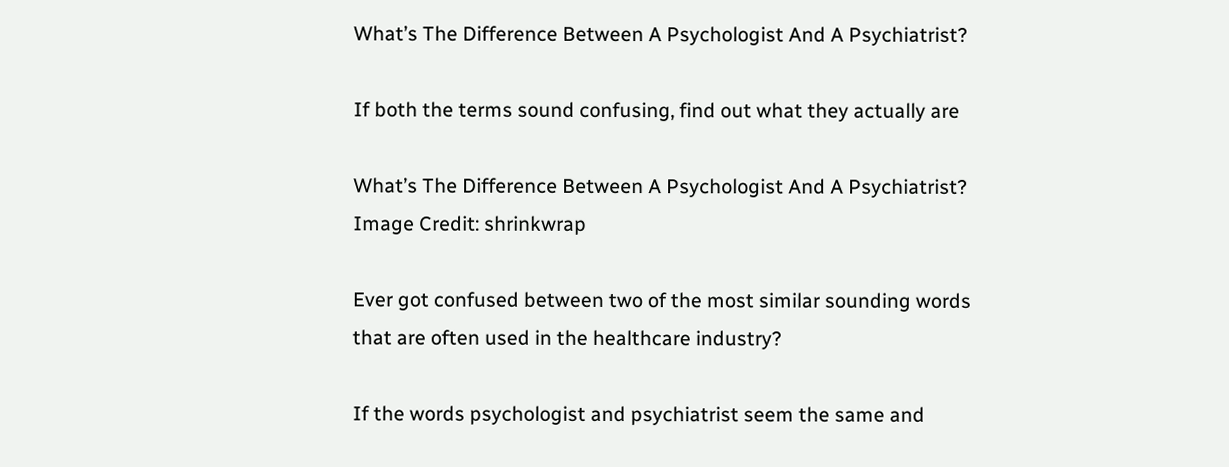What’s The Difference Between A Psychologist And A Psychiatrist?

If both the terms sound confusing, find out what they actually are

What’s The Difference Between A Psychologist And A Psychiatrist?
Image Credit: shrinkwrap

Ever got confused between two of the most similar sounding words that are often used in the healthcare industry?

If the words psychologist and psychiatrist seem the same and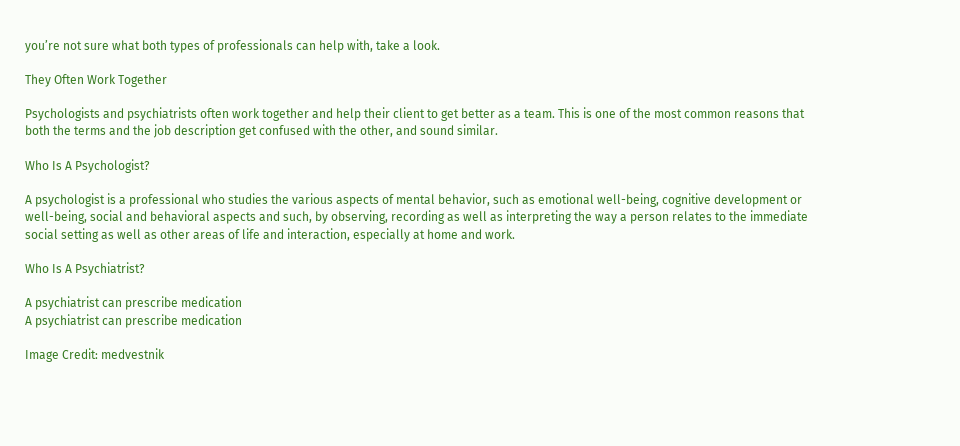you’re not sure what both types of professionals can help with, take a look.

They Often Work Together

Psychologists and psychiatrists often work together and help their client to get better as a team. This is one of the most common reasons that both the terms and the job description get confused with the other, and sound similar.

Who Is A Psychologist?

A psychologist is a professional who studies the various aspects of mental behavior, such as emotional well-being, cognitive development or well-being, social and behavioral aspects and such, by observing, recording as well as interpreting the way a person relates to the immediate social setting as well as other areas of life and interaction, especially at home and work.

Who Is A Psychiatrist?

A psychiatrist can prescribe medication
A psychiatrist can prescribe medication

Image Credit: medvestnik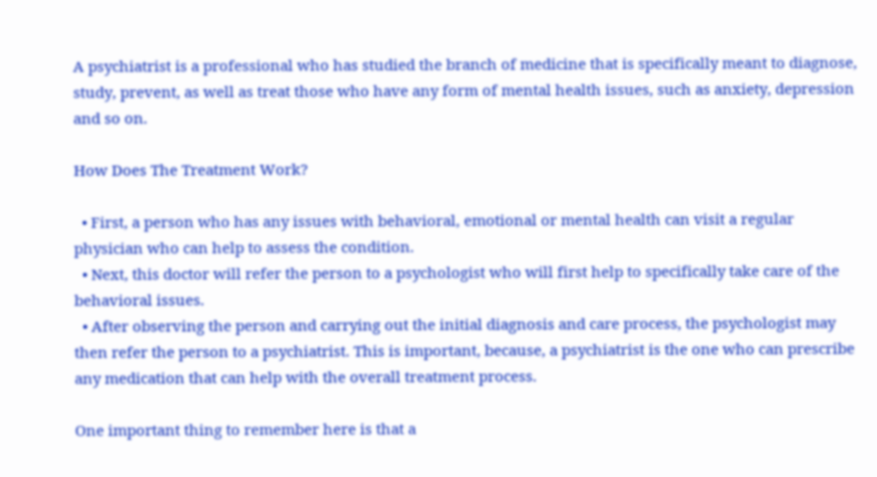A psychiatrist is a professional who has studied the branch of medicine that is specifically meant to diagnose, study, prevent, as well as treat those who have any form of mental health issues, such as anxiety, depression and so on.

How Does The Treatment Work?

  • First, a person who has any issues with behavioral, emotional or mental health can visit a regular physician who can help to assess the condition.
  • Next, this doctor will refer the person to a psychologist who will first help to specifically take care of the behavioral issues.
  • After observing the person and carrying out the initial diagnosis and care process, the psychologist may then refer the person to a psychiatrist. This is important, because, a psychiatrist is the one who can prescribe any medication that can help with the overall treatment process.

One important thing to remember here is that a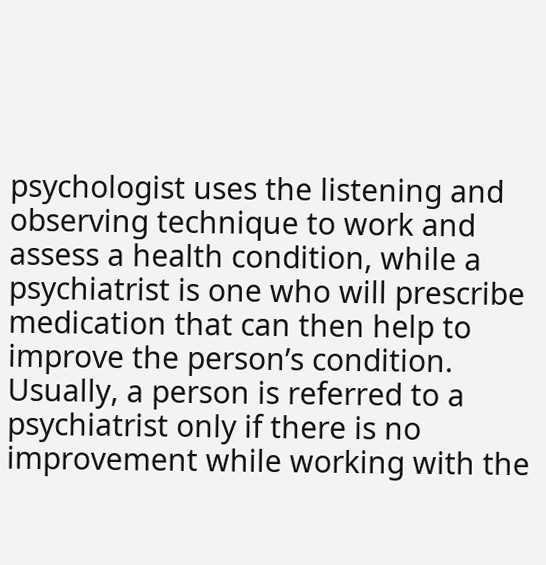psychologist uses the listening and observing technique to work and assess a health condition, while a psychiatrist is one who will prescribe medication that can then help to improve the person’s condition. Usually, a person is referred to a psychiatrist only if there is no improvement while working with the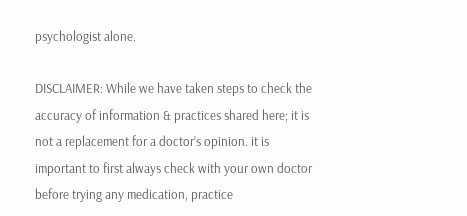psychologist alone.

DISCLAIMER: While we have taken steps to check the accuracy of information & practices shared here; it is not a replacement for a doctor’s opinion. it is important to first always check with your own doctor before trying any medication, practice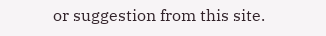or suggestion from this site.